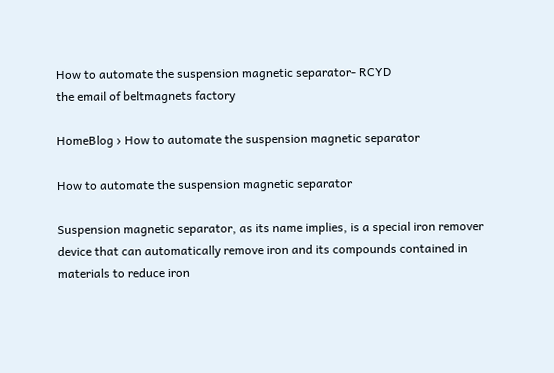How to automate the suspension magnetic separator- RCYD
the email of beltmagnets factory

HomeBlog › How to automate the suspension magnetic separator

How to automate the suspension magnetic separator

Suspension magnetic separator, as its name implies, is a special iron remover device that can automatically remove iron and its compounds contained in materials to reduce iron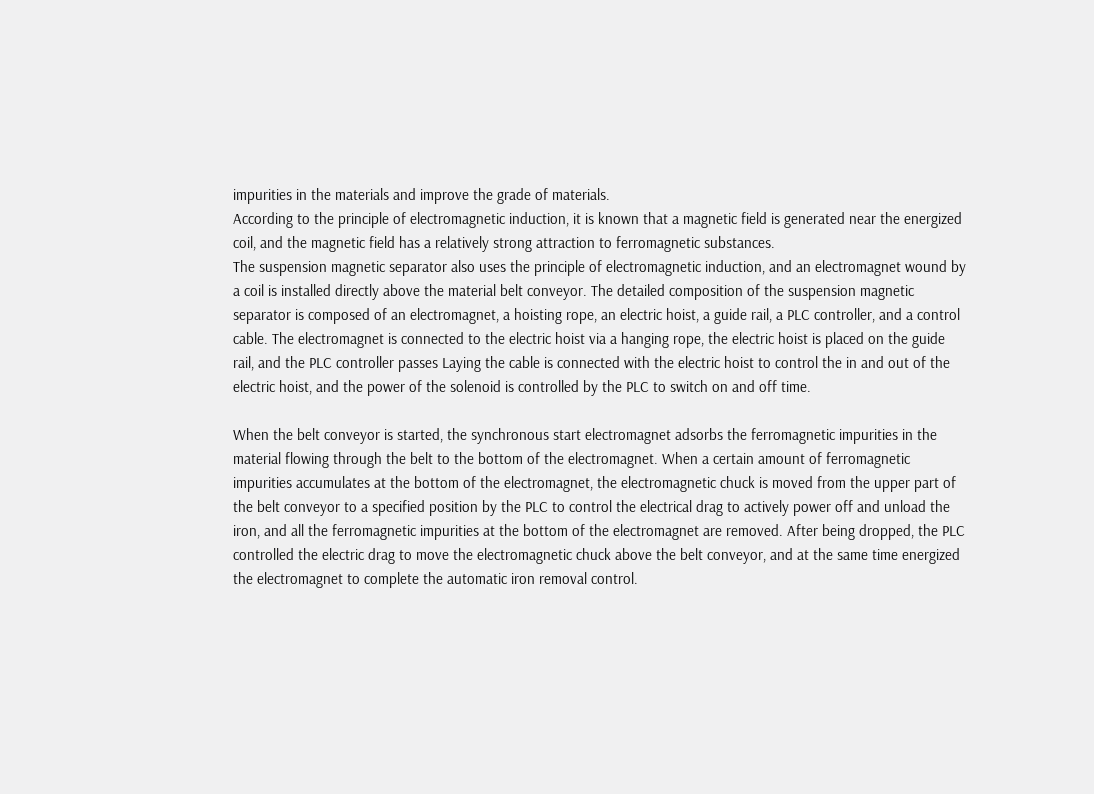impurities in the materials and improve the grade of materials.
According to the principle of electromagnetic induction, it is known that a magnetic field is generated near the energized coil, and the magnetic field has a relatively strong attraction to ferromagnetic substances.
The suspension magnetic separator also uses the principle of electromagnetic induction, and an electromagnet wound by a coil is installed directly above the material belt conveyor. The detailed composition of the suspension magnetic separator is composed of an electromagnet, a hoisting rope, an electric hoist, a guide rail, a PLC controller, and a control cable. The electromagnet is connected to the electric hoist via a hanging rope, the electric hoist is placed on the guide rail, and the PLC controller passes Laying the cable is connected with the electric hoist to control the in and out of the electric hoist, and the power of the solenoid is controlled by the PLC to switch on and off time.

When the belt conveyor is started, the synchronous start electromagnet adsorbs the ferromagnetic impurities in the material flowing through the belt to the bottom of the electromagnet. When a certain amount of ferromagnetic impurities accumulates at the bottom of the electromagnet, the electromagnetic chuck is moved from the upper part of the belt conveyor to a specified position by the PLC to control the electrical drag to actively power off and unload the iron, and all the ferromagnetic impurities at the bottom of the electromagnet are removed. After being dropped, the PLC controlled the electric drag to move the electromagnetic chuck above the belt conveyor, and at the same time energized the electromagnet to complete the automatic iron removal control.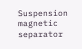Suspension magnetic separator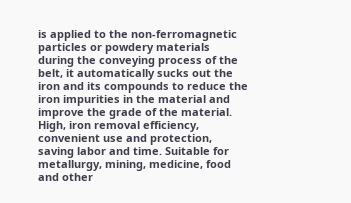is applied to the non-ferromagnetic particles or powdery materials during the conveying process of the belt, it automatically sucks out the iron and its compounds to reduce the iron impurities in the material and improve the grade of the material. High, iron removal efficiency, convenient use and protection, saving labor and time. Suitable for metallurgy, mining, medicine, food and other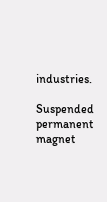industries.

Suspended permanent magnet